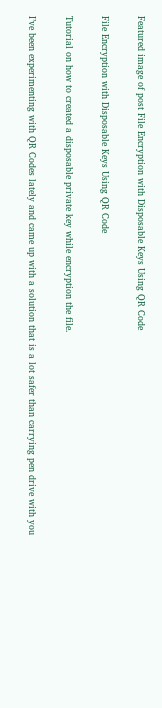Featured image of post File Encryption with Disposable Keys Using QR Code

File Encryption with Disposable Keys Using QR Code

Tutorial on how to created a disposable private key while encryption the file.

I’ve been experimenting with QR Codes lately and came up with a solution that is a lot safer than carrying pen drive with you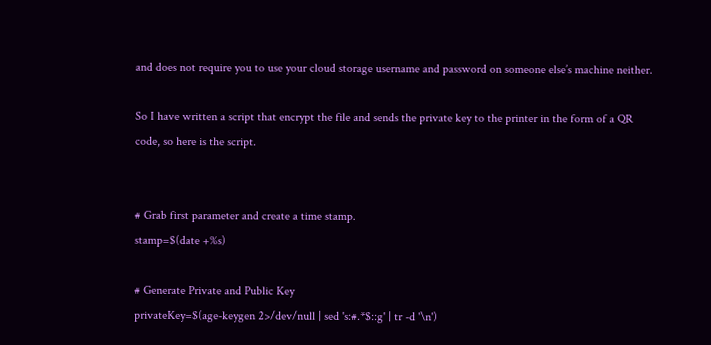and does not require you to use your cloud storage username and password on someone else’s machine neither.

So I have written a script that encrypt the file and sends the private key to the printer in the form of a QR code, so here is the script.


# Grab first parameter and create a time stamp.
stamp=$(date +%s)

# Generate Private and Public Key
privateKey=$(age-keygen 2>/dev/null | sed 's:#.*$::g' | tr -d '\n')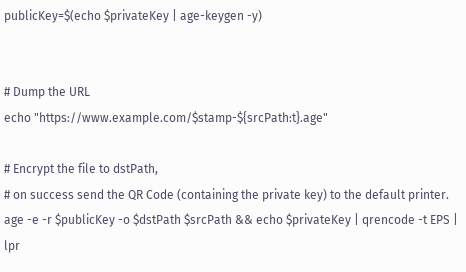publicKey=$(echo $privateKey | age-keygen -y)


# Dump the URL
echo "https://www.example.com/$stamp-${srcPath:t}.age"

# Encrypt the file to dstPath,
# on success send the QR Code (containing the private key) to the default printer.
age -e -r $publicKey -o $dstPath $srcPath && echo $privateKey | qrencode -t EPS | lpr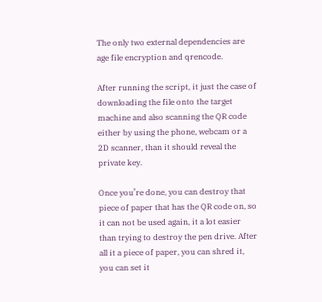The only two external dependencies are age file encryption and qrencode.

After running the script, it just the case of downloading the file onto the target machine and also scanning the QR code either by using the phone, webcam or a 2D scanner, than it should reveal the private key.

Once you’re done, you can destroy that piece of paper that has the QR code on, so it can not be used again, it a lot easier than trying to destroy the pen drive. After all it a piece of paper, you can shred it, you can set it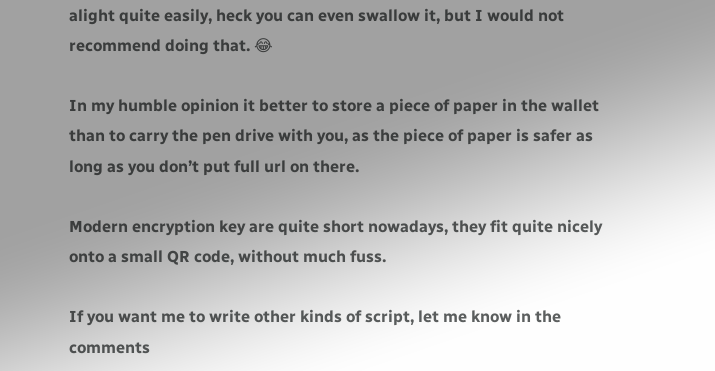alight quite easily, heck you can even swallow it, but I would not recommend doing that. 😂

In my humble opinion it better to store a piece of paper in the wallet than to carry the pen drive with you, as the piece of paper is safer as long as you don’t put full url on there.

Modern encryption key are quite short nowadays, they fit quite nicely onto a small QR code, without much fuss.

If you want me to write other kinds of script, let me know in the comments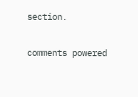section.

comments powered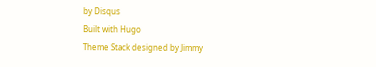by Disqus
Built with Hugo
Theme Stack designed by Jimmy